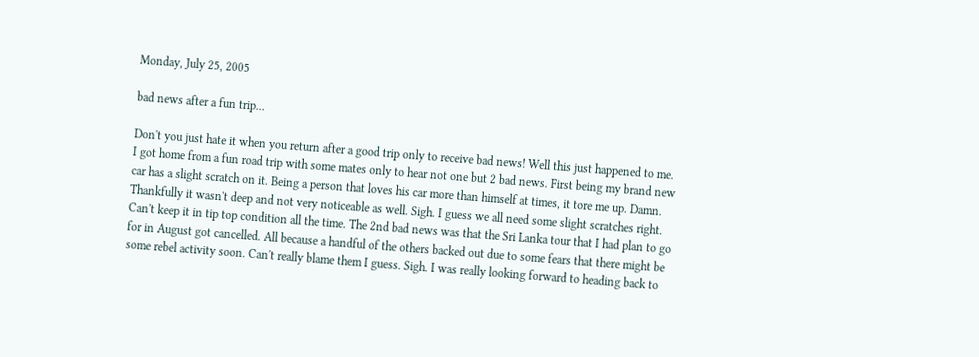Monday, July 25, 2005

bad news after a fun trip...

Don't you just hate it when you return after a good trip only to receive bad news! Well this just happened to me. I got home from a fun road trip with some mates only to hear not one but 2 bad news. First being my brand new car has a slight scratch on it. Being a person that loves his car more than himself at times, it tore me up. Damn. Thankfully it wasn't deep and not very noticeable as well. Sigh. I guess we all need some slight scratches right. Can't keep it in tip top condition all the time. The 2nd bad news was that the Sri Lanka tour that I had plan to go for in August got cancelled. All because a handful of the others backed out due to some fears that there might be some rebel activity soon. Can't really blame them I guess. Sigh. I was really looking forward to heading back to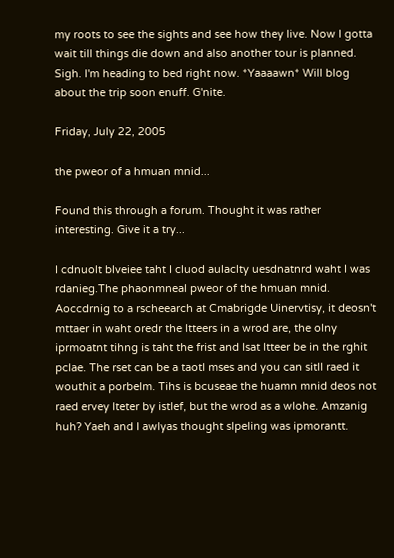my roots to see the sights and see how they live. Now I gotta wait till things die down and also another tour is planned. Sigh. I'm heading to bed right now. *Yaaaawn* Will blog about the trip soon enuff. G'nite.

Friday, July 22, 2005

the pweor of a hmuan mnid...

Found this through a forum. Thought it was rather interesting. Give it a try...

I cdnuolt blveiee taht I cluod aulaclty uesdnatnrd waht I was rdanieg.The phaonmneal pweor of the hmuan mnid. Aoccdrnig to a rscheearch at Cmabrigde Uinervtisy, it deosn't mttaer in waht oredr the ltteers in a wrod are, the olny iprmoatnt tihng is taht the frist and lsat ltteer be in the rghit pclae. The rset can be a taotl mses and you can sitll raed it wouthit a porbelm. Tihs is bcuseae the huamn mnid deos not raed ervey lteter by istlef, but the wrod as a wlohe. Amzanig huh? Yaeh and I awlyas thought slpeling was ipmorantt.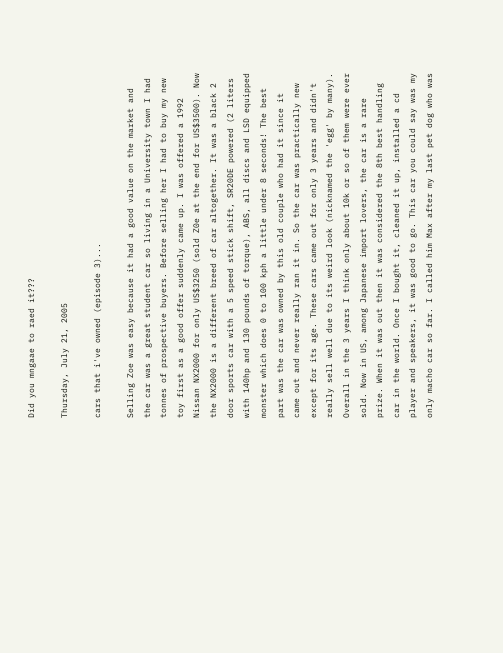Did you mngaae to raed it???

Thursday, July 21, 2005

cars that i've owned (episode 3)...

Selling Zoe was easy because it had a good value on the market and the car was a great student car so living in a University town I had tonnes of prospective buyers. Before selling her I had to buy my new toy first as a good offer suddenly came up. I was offered a 1992 Nissan NX2000 for only US$3250 (sold Z0e at the end for US$3500). Now the NX2000 is a different breed of car altogether. It was a black 2 door sports car with a 5 speed stick shift, SR20DE powered (2 liters with 140hp and 130 pounds of torque), ABS, all discs and LSD equipped monster which does 0 to 100 kph a little under 8 seconds! The best part was the car was owned by this old couple who had it since it came out and never really ran it in. So the car was practically new except for its age. These cars came out for only 3 years and didn't really sell well due to its weird look (nicknamed the 'egg' by many). Overall in the 3 years I think only about 10k or so of them were ever sold. Now in US, among Japanese import lovers, the car is a rare prize. When it was out then it was considered the 8th best handling car in the world. Once I bought it, cleaned it up, installed a cd player and speakers, it was good to go. This car you could say was my only macho car so far. I called him Max after my last pet dog who was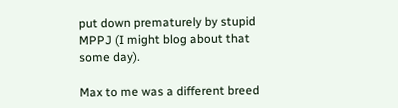put down prematurely by stupid MPPJ (I might blog about that some day).

Max to me was a different breed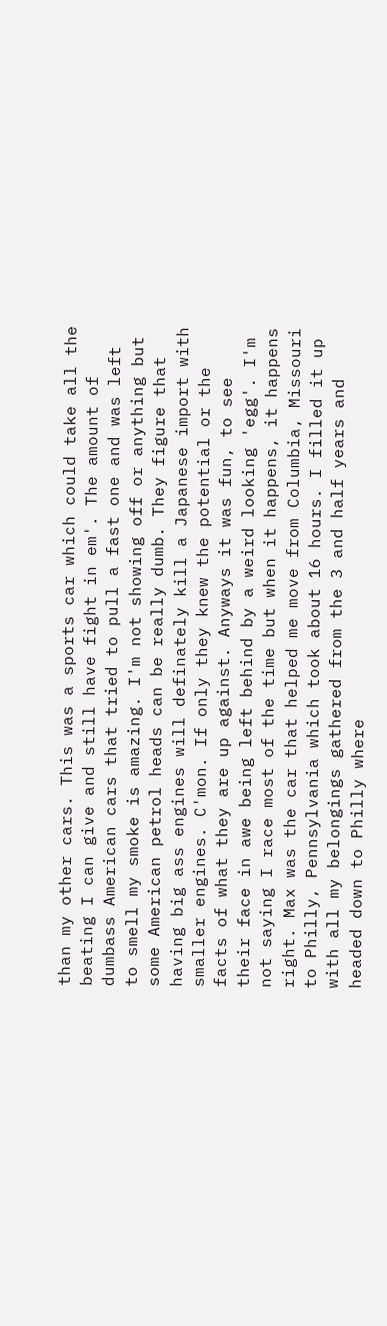than my other cars. This was a sports car which could take all the beating I can give and still have fight in em'. The amount of dumbass American cars that tried to pull a fast one and was left to smell my smoke is amazing. I'm not showing off or anything but some American petrol heads can be really dumb. They figure that having big ass engines will definately kill a Japanese import with smaller engines. C'mon. If only they knew the potential or the facts of what they are up against. Anyways it was fun, to see their face in awe being left behind by a weird looking 'egg'. I'm not saying I race most of the time but when it happens, it happens right. Max was the car that helped me move from Columbia, Missouri to Philly, Pennsylvania which took about 16 hours. I filled it up with all my belongings gathered from the 3 and half years and headed down to Philly where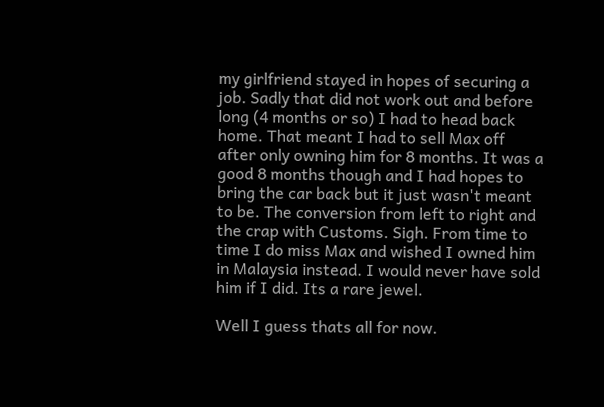my girlfriend stayed in hopes of securing a job. Sadly that did not work out and before long (4 months or so) I had to head back home. That meant I had to sell Max off after only owning him for 8 months. It was a good 8 months though and I had hopes to bring the car back but it just wasn't meant to be. The conversion from left to right and the crap with Customs. Sigh. From time to time I do miss Max and wished I owned him in Malaysia instead. I would never have sold him if I did. Its a rare jewel.

Well I guess thats all for now.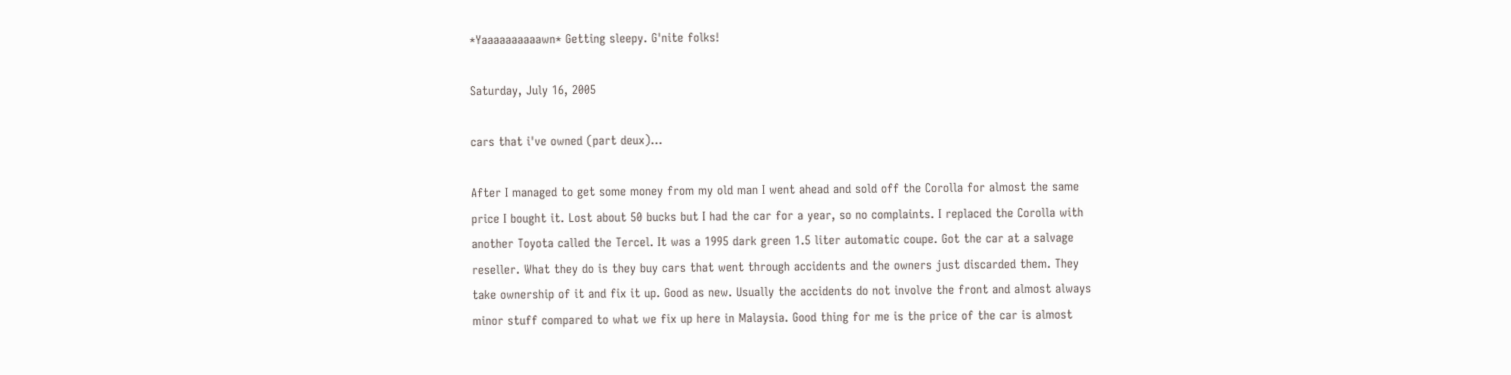*Yaaaaaaaaaawn* Getting sleepy. G'nite folks!

Saturday, July 16, 2005

cars that i've owned (part deux)...

After I managed to get some money from my old man I went ahead and sold off the Corolla for almost the same price I bought it. Lost about 50 bucks but I had the car for a year, so no complaints. I replaced the Corolla with another Toyota called the Tercel. It was a 1995 dark green 1.5 liter automatic coupe. Got the car at a salvage reseller. What they do is they buy cars that went through accidents and the owners just discarded them. They take ownership of it and fix it up. Good as new. Usually the accidents do not involve the front and almost always minor stuff compared to what we fix up here in Malaysia. Good thing for me is the price of the car is almost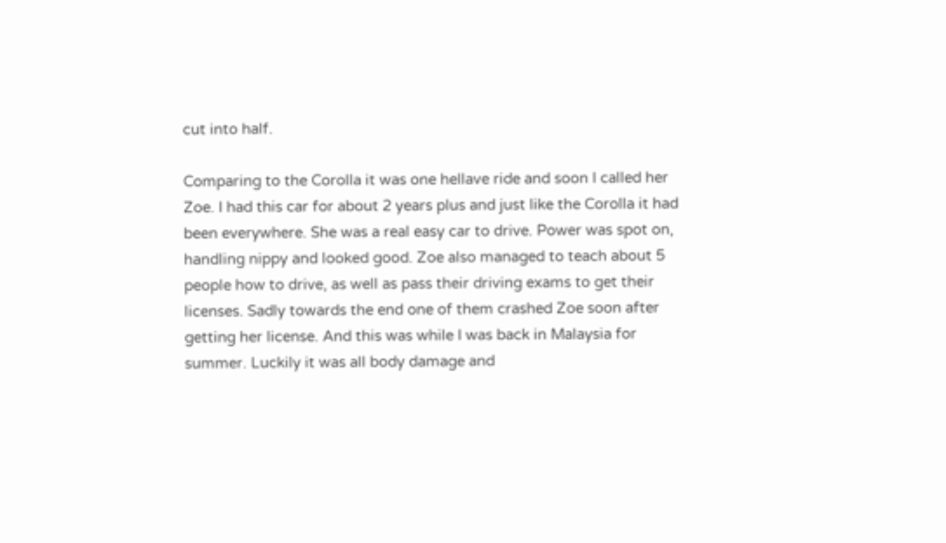cut into half.

Comparing to the Corolla it was one hellave ride and soon I called her Zoe. I had this car for about 2 years plus and just like the Corolla it had been everywhere. She was a real easy car to drive. Power was spot on, handling nippy and looked good. Zoe also managed to teach about 5 people how to drive, as well as pass their driving exams to get their licenses. Sadly towards the end one of them crashed Zoe soon after getting her license. And this was while I was back in Malaysia for summer. Luckily it was all body damage and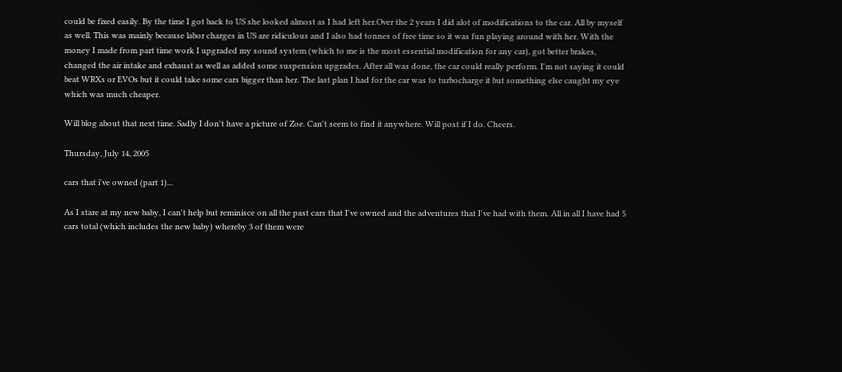could be fixed easily. By the time I got back to US she looked almost as I had left her.Over the 2 years I did alot of modifications to the car. All by myself as well. This was mainly because labor charges in US are ridiculous and I also had tonnes of free time so it was fun playing around with her. With the money I made from part time work I upgraded my sound system (which to me is the most essential modification for any car), got better brakes, changed the air intake and exhaust as well as added some suspension upgrades. After all was done, the car could really perform. I'm not saying it could beat WRXs or EVOs but it could take some cars bigger than her. The last plan I had for the car was to turbocharge it but something else caught my eye which was much cheaper.

Will blog about that next time. Sadly I don't have a picture of Zoe. Can't seem to find it anywhere. Will post if I do. Cheers.

Thursday, July 14, 2005

cars that i've owned (part 1)...

As I stare at my new baby, I can't help but reminisce on all the past cars that I've owned and the adventures that I've had with them. All in all I have had 5 cars total (which includes the new baby) whereby 3 of them were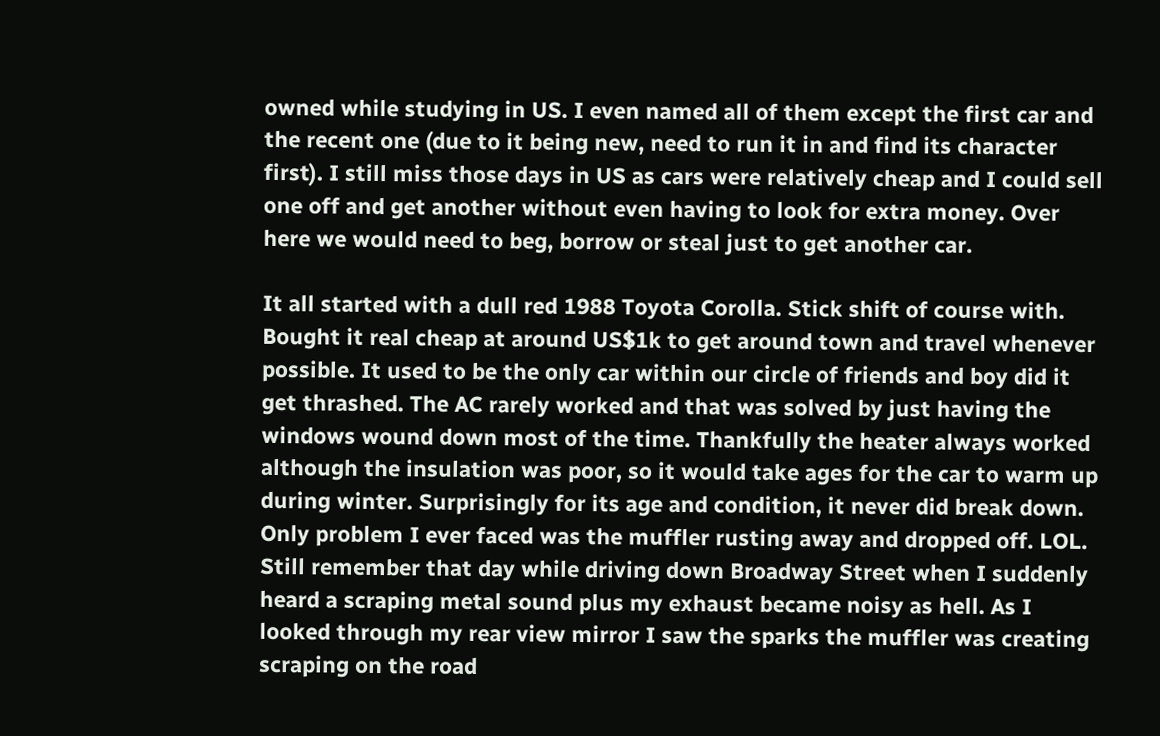owned while studying in US. I even named all of them except the first car and the recent one (due to it being new, need to run it in and find its character first). I still miss those days in US as cars were relatively cheap and I could sell one off and get another without even having to look for extra money. Over here we would need to beg, borrow or steal just to get another car.

It all started with a dull red 1988 Toyota Corolla. Stick shift of course with. Bought it real cheap at around US$1k to get around town and travel whenever possible. It used to be the only car within our circle of friends and boy did it get thrashed. The AC rarely worked and that was solved by just having the windows wound down most of the time. Thankfully the heater always worked although the insulation was poor, so it would take ages for the car to warm up during winter. Surprisingly for its age and condition, it never did break down. Only problem I ever faced was the muffler rusting away and dropped off. LOL. Still remember that day while driving down Broadway Street when I suddenly heard a scraping metal sound plus my exhaust became noisy as hell. As I looked through my rear view mirror I saw the sparks the muffler was creating scraping on the road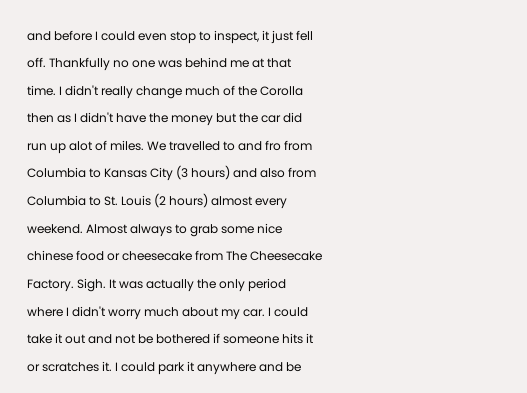and before I could even stop to inspect, it just fell off. Thankfully no one was behind me at that time. I didn't really change much of the Corolla then as I didn't have the money but the car did run up alot of miles. We travelled to and fro from Columbia to Kansas City (3 hours) and also from Columbia to St. Louis (2 hours) almost every weekend. Almost always to grab some nice chinese food or cheesecake from The Cheesecake Factory. Sigh. It was actually the only period where I didn't worry much about my car. I could take it out and not be bothered if someone hits it or scratches it. I could park it anywhere and be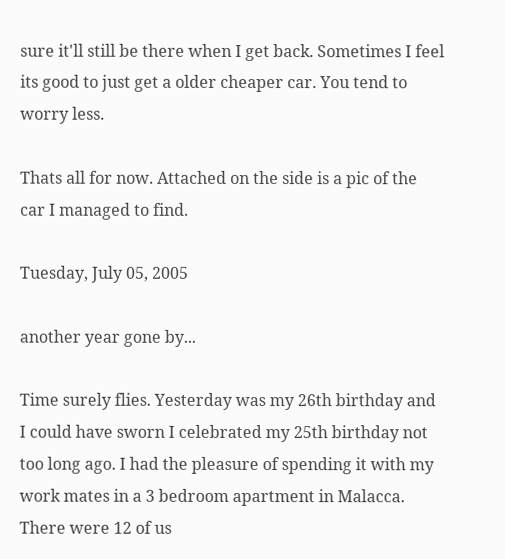sure it'll still be there when I get back. Sometimes I feel its good to just get a older cheaper car. You tend to worry less.

Thats all for now. Attached on the side is a pic of the car I managed to find.

Tuesday, July 05, 2005

another year gone by...

Time surely flies. Yesterday was my 26th birthday and I could have sworn I celebrated my 25th birthday not too long ago. I had the pleasure of spending it with my work mates in a 3 bedroom apartment in Malacca. There were 12 of us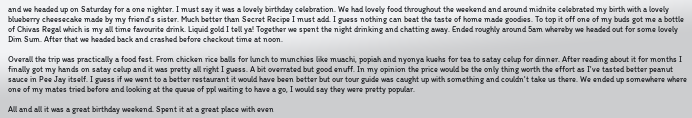and we headed up on Saturday for a one nighter. I must say it was a lovely birthday celebration. We had lovely food throughout the weekend and around midnite celebrated my birth with a lovely blueberry cheesecake made by my friend's sister. Much better than Secret Recipe I must add. I guess nothing can beat the taste of home made goodies. To top it off one of my buds got me a bottle of Chivas Regal which is my all time favourite drink. Liquid gold I tell ya! Together we spent the night drinking and chatting away. Ended roughly around 5am whereby we headed out for some lovely Dim Sum. After that we headed back and crashed before checkout time at noon.

Overall the trip was practically a food fest. From chicken rice balls for lunch to munchies like muachi, popiah and nyonya kuehs for tea to satay celup for dinner. After reading about it for months I finally got my hands on satay celup and it was pretty all right I guess. A bit overrated but good enuff. In my opinion the price would be the only thing worth the effort as I've tasted better peanut sauce in Pee Jay itself. I guess if we went to a better restaurant it would have been better but our tour guide was caught up with something and couldn't take us there. We ended up somewhere where one of my mates tried before and looking at the queue of ppl waiting to have a go, I would say they were pretty popular.

All and all it was a great birthday weekend. Spent it at a great place with even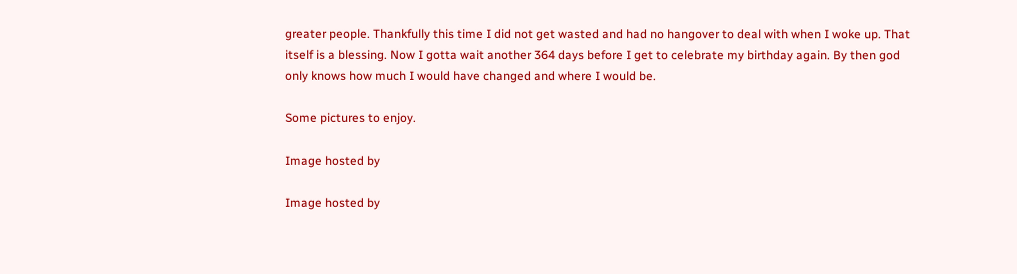greater people. Thankfully this time I did not get wasted and had no hangover to deal with when I woke up. That itself is a blessing. Now I gotta wait another 364 days before I get to celebrate my birthday again. By then god only knows how much I would have changed and where I would be.

Some pictures to enjoy.

Image hosted by

Image hosted by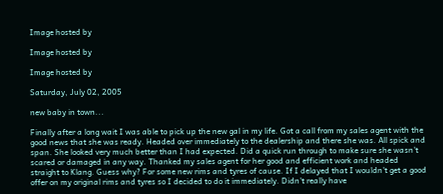Image hosted by

Image hosted by

Image hosted by

Saturday, July 02, 2005

new baby in town...

Finally after a long wait I was able to pick up the new gal in my life. Got a call from my sales agent with the good news that she was ready. Headed over immediately to the dealership and there she was. All spick and span. She looked very much better than I had expected. Did a quick run through to make sure she wasn't scared or damaged in any way. Thanked my sales agent for her good and efficient work and headed straight to Klang. Guess why? For some new rims and tyres of cause. If I delayed that I wouldn't get a good offer on my original rims and tyres so I decided to do it immediately. Didn't really have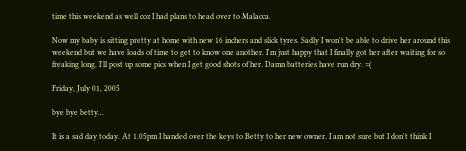time this weekend as well coz I had plans to head over to Malacca.

Now my baby is sitting pretty at home with new 16 inchers and slick tyres. Sadly I won't be able to drive her around this weekend but we have loads of time to get to know one another. I'm just happy that I finally got her after waiting for so freaking long. I'll post up some pics when I get good shots of her. Damn batteries have run dry. =(

Friday, July 01, 2005

bye bye betty...

It is a sad day today. At 1.05pm I handed over the keys to Betty to her new owner. I am not sure but I don't think I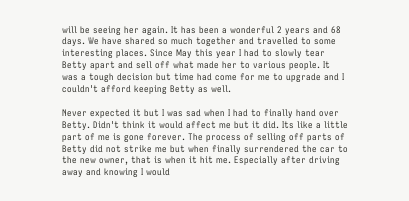will be seeing her again. It has been a wonderful 2 years and 68 days. We have shared so much together and travelled to some interesting places. Since May this year I had to slowly tear Betty apart and sell off what made her to various people. It was a tough decision but time had come for me to upgrade and I couldn't afford keeping Betty as well.

Never expected it but I was sad when I had to finally hand over Betty. Didn't think it would affect me but it did. Its like a little part of me is gone forever. The process of selling off parts of Betty did not strike me but when finally surrendered the car to the new owner, that is when it hit me. Especially after driving away and knowing I would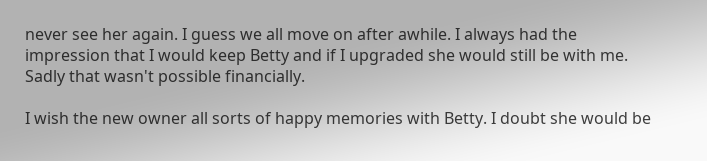never see her again. I guess we all move on after awhile. I always had the impression that I would keep Betty and if I upgraded she would still be with me. Sadly that wasn't possible financially.

I wish the new owner all sorts of happy memories with Betty. I doubt she would be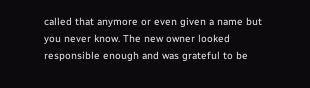called that anymore or even given a name but you never know. The new owner looked responsible enough and was grateful to be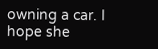owning a car. I hope she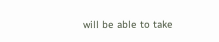will be able to take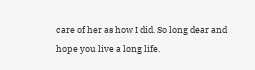care of her as how I did. So long dear and hope you live a long life.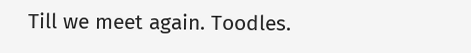Till we meet again. Toodles.